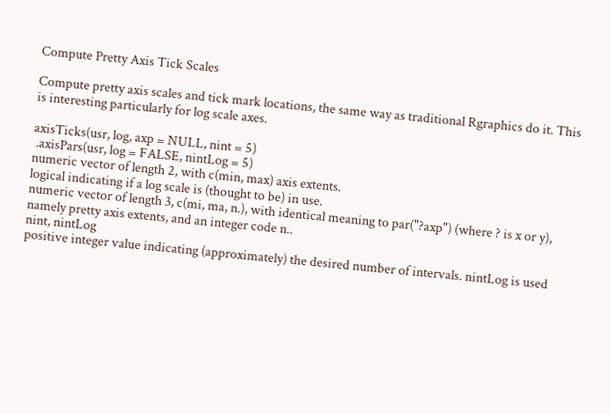Compute Pretty Axis Tick Scales

Compute pretty axis scales and tick mark locations, the same way as traditional Rgraphics do it. This is interesting particularly for log scale axes.

axisTicks(usr, log, axp = NULL, nint = 5)
 .axisPars(usr, log = FALSE, nintLog = 5)
numeric vector of length 2, with c(min, max) axis extents.
logical indicating if a log scale is (thought to be) in use.
numeric vector of length 3, c(mi, ma, n.), with identical meaning to par("?axp") (where ? is x or y), namely pretty axis extents, and an integer code n..
nint, nintLog
positive integer value indicating (approximately) the desired number of intervals. nintLog is used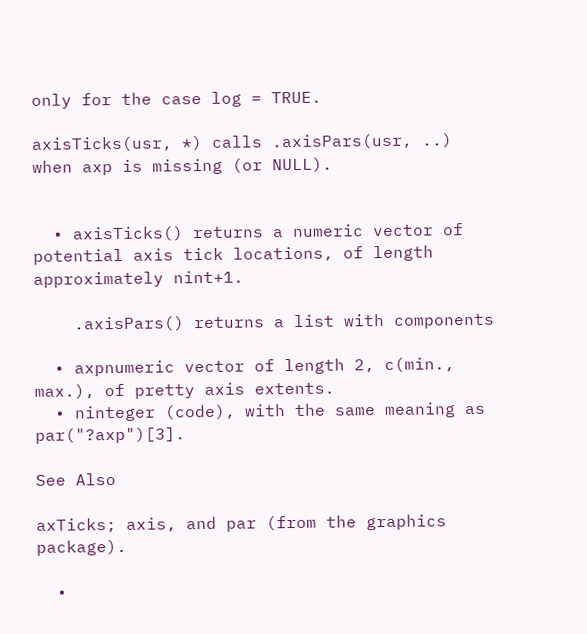only for the case log = TRUE.

axisTicks(usr, *) calls .axisPars(usr, ..) when axp is missing (or NULL).


  • axisTicks() returns a numeric vector of potential axis tick locations, of length approximately nint+1.

    .axisPars() returns a list with components

  • axpnumeric vector of length 2, c(min., max.), of pretty axis extents.
  • ninteger (code), with the same meaning as par("?axp")[3].

See Also

axTicks; axis, and par (from the graphics package).

  •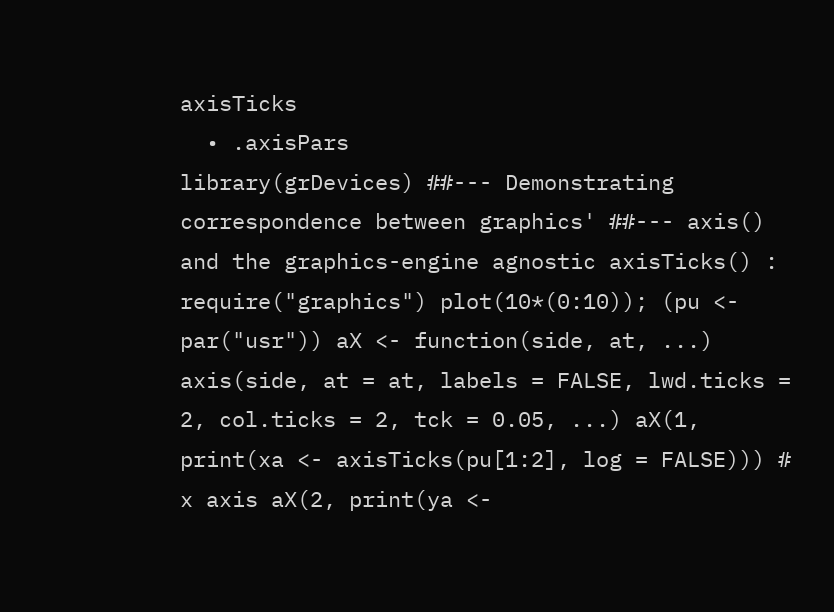axisTicks
  • .axisPars
library(grDevices) ##--- Demonstrating correspondence between graphics' ##--- axis() and the graphics-engine agnostic axisTicks() : require("graphics") plot(10*(0:10)); (pu <- par("usr")) aX <- function(side, at, ...) axis(side, at = at, labels = FALSE, lwd.ticks = 2, col.ticks = 2, tck = 0.05, ...) aX(1, print(xa <- axisTicks(pu[1:2], log = FALSE))) # x axis aX(2, print(ya <-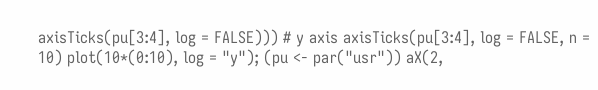axisTicks(pu[3:4], log = FALSE))) # y axis axisTicks(pu[3:4], log = FALSE, n = 10) plot(10*(0:10), log = "y"); (pu <- par("usr")) aX(2,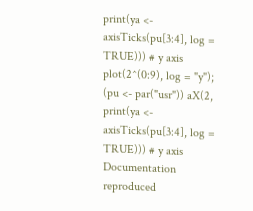print(ya <- axisTicks(pu[3:4], log = TRUE))) # y axis plot(2^(0:9), log = "y"); (pu <- par("usr")) aX(2, print(ya <- axisTicks(pu[3:4], log = TRUE))) # y axis
Documentation reproduced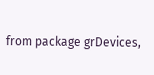from package grDevices,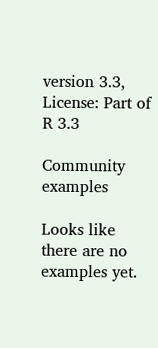version 3.3, License: Part of R 3.3

Community examples

Looks like there are no examples yet.